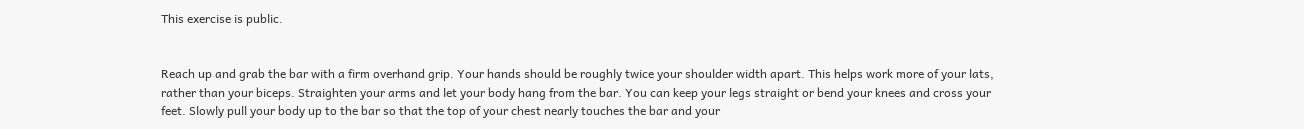This exercise is public.


Reach up and grab the bar with a firm overhand grip. Your hands should be roughly twice your shoulder width apart. This helps work more of your lats, rather than your biceps. Straighten your arms and let your body hang from the bar. You can keep your legs straight or bend your knees and cross your feet. Slowly pull your body up to the bar so that the top of your chest nearly touches the bar and your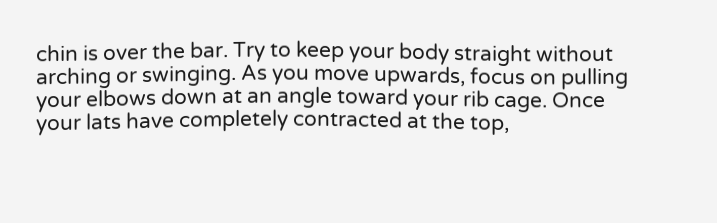chin is over the bar. Try to keep your body straight without arching or swinging. As you move upwards, focus on pulling your elbows down at an angle toward your rib cage. Once your lats have completely contracted at the top,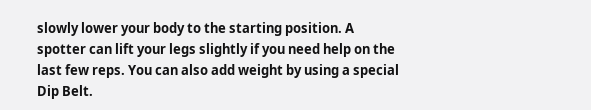slowly lower your body to the starting position. A spotter can lift your legs slightly if you need help on the last few reps. You can also add weight by using a special Dip Belt.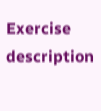Exercise description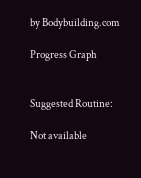by Bodybuilding.com

Progress Graph


Suggested Routine:

Not available